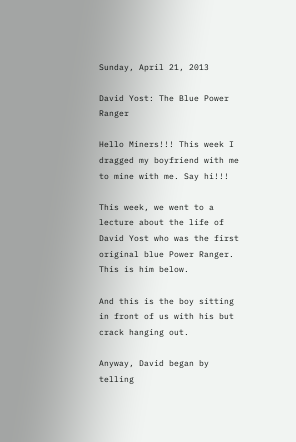Sunday, April 21, 2013

David Yost: The Blue Power Ranger

Hello Miners!!! This week I dragged my boyfriend with me to mine with me. Say hi!!!

This week, we went to a lecture about the life of David Yost who was the first original blue Power Ranger. This is him below.

And this is the boy sitting in front of us with his but crack hanging out.

Anyway, David began by telling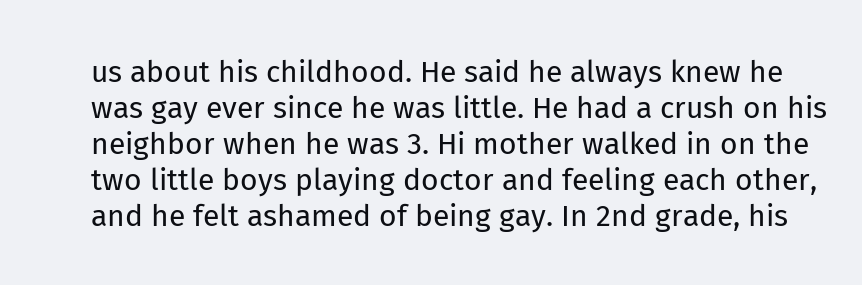us about his childhood. He said he always knew he was gay ever since he was little. He had a crush on his neighbor when he was 3. Hi mother walked in on the two little boys playing doctor and feeling each other, and he felt ashamed of being gay. In 2nd grade, his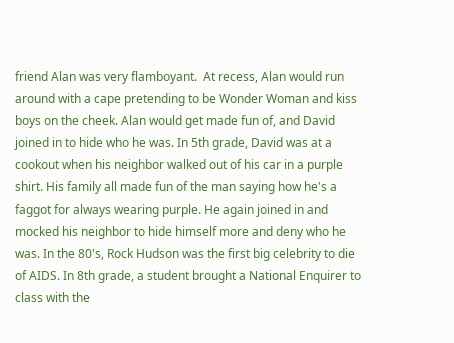friend Alan was very flamboyant.  At recess, Alan would run around with a cape pretending to be Wonder Woman and kiss boys on the cheek. Alan would get made fun of, and David joined in to hide who he was. In 5th grade, David was at a cookout when his neighbor walked out of his car in a purple shirt. His family all made fun of the man saying how he's a faggot for always wearing purple. He again joined in and mocked his neighbor to hide himself more and deny who he was. In the 80's, Rock Hudson was the first big celebrity to die of AIDS. In 8th grade, a student brought a National Enquirer to class with the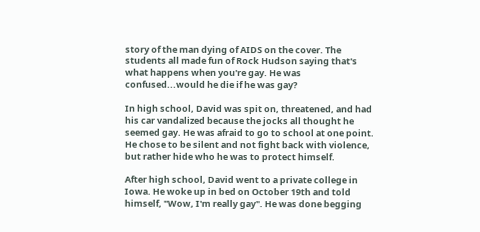story of the man dying of AIDS on the cover. The students all made fun of Rock Hudson saying that's what happens when you're gay. He was confused...would he die if he was gay?

In high school, David was spit on, threatened, and had his car vandalized because the jocks all thought he seemed gay. He was afraid to go to school at one point. He chose to be silent and not fight back with violence, but rather hide who he was to protect himself.

After high school, David went to a private college in Iowa. He woke up in bed on October 19th and told himself, "Wow, I'm really gay". He was done begging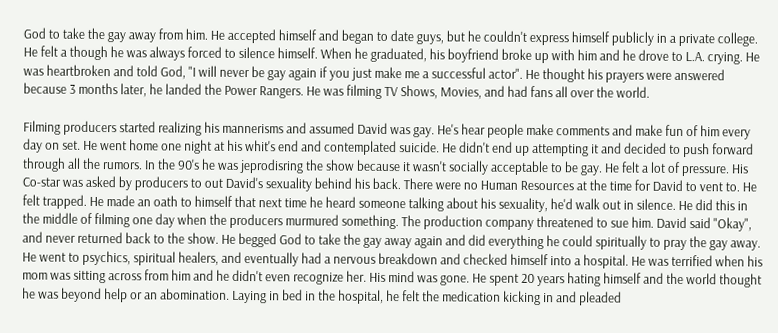God to take the gay away from him. He accepted himself and began to date guys, but he couldn't express himself publicly in a private college. He felt a though he was always forced to silence himself. When he graduated, his boyfriend broke up with him and he drove to L.A. crying. He was heartbroken and told God, "I will never be gay again if you just make me a successful actor". He thought his prayers were answered because 3 months later, he landed the Power Rangers. He was filming TV Shows, Movies, and had fans all over the world.

Filming producers started realizing his mannerisms and assumed David was gay. He's hear people make comments and make fun of him every day on set. He went home one night at his whit's end and contemplated suicide. He didn't end up attempting it and decided to push forward through all the rumors. In the 90's he was jeprodisring the show because it wasn't socially acceptable to be gay. He felt a lot of pressure. His Co-star was asked by producers to out David's sexuality behind his back. There were no Human Resources at the time for David to vent to. He felt trapped. He made an oath to himself that next time he heard someone talking about his sexuality, he'd walk out in silence. He did this in the middle of filming one day when the producers murmured something. The production company threatened to sue him. David said "Okay", and never returned back to the show. He begged God to take the gay away again and did everything he could spiritually to pray the gay away. He went to psychics, spiritual healers, and eventually had a nervous breakdown and checked himself into a hospital. He was terrified when his mom was sitting across from him and he didn't even recognize her. His mind was gone. He spent 20 years hating himself and the world thought he was beyond help or an abomination. Laying in bed in the hospital, he felt the medication kicking in and pleaded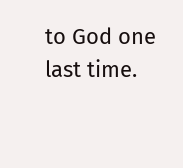to God one last time.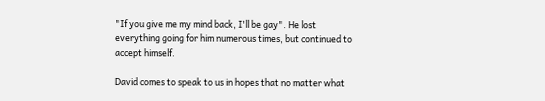"If you give me my mind back, I'll be gay". He lost everything going for him numerous times, but continued to accept himself.

David comes to speak to us in hopes that no matter what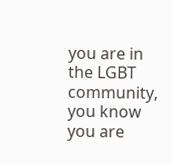you are in the LGBT community, you know you are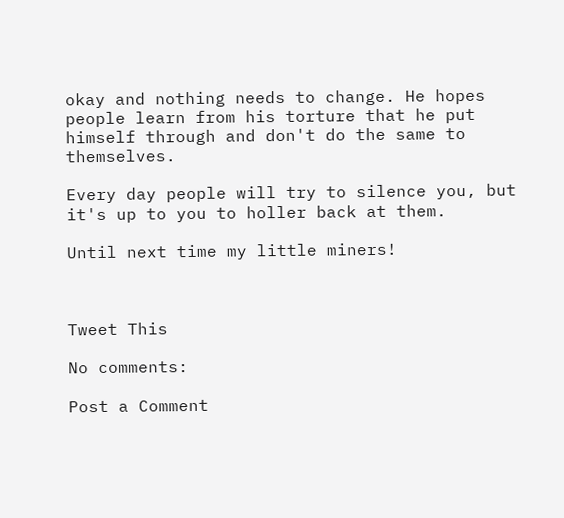okay and nothing needs to change. He hopes people learn from his torture that he put himself through and don't do the same to themselves.

Every day people will try to silence you, but it's up to you to holler back at them.

Until next time my little miners!



Tweet This

No comments:

Post a Comment